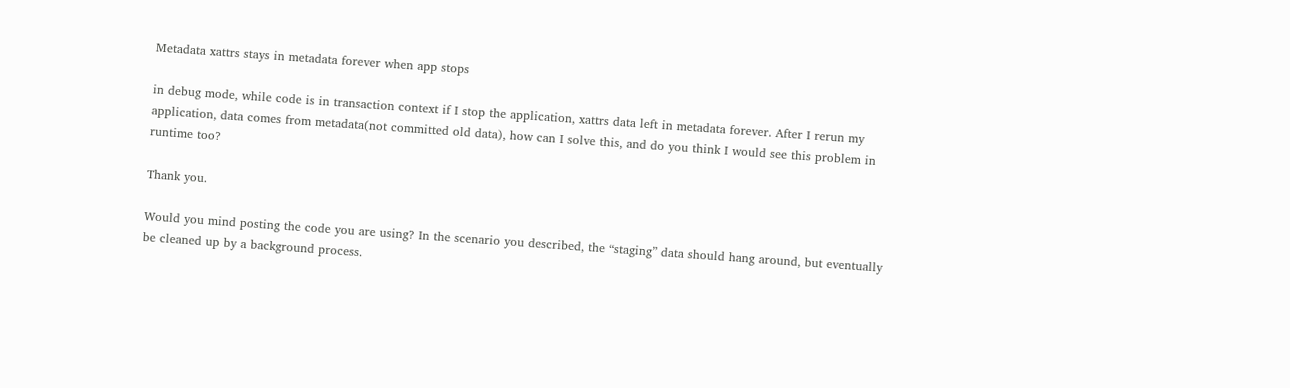Metadata xattrs stays in metadata forever when app stops

in debug mode, while code is in transaction context if I stop the application, xattrs data left in metadata forever. After I rerun my application, data comes from metadata(not committed old data), how can I solve this, and do you think I would see this problem in runtime too?

Thank you.

Would you mind posting the code you are using? In the scenario you described, the “staging” data should hang around, but eventually be cleaned up by a background process.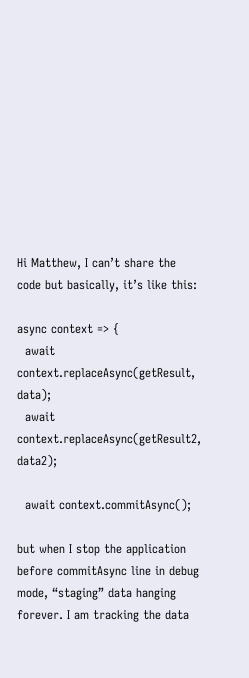Hi Matthew, I can’t share the code but basically, it’s like this:

async context => {
  await context.replaceAsync(getResult, data);
  await context.replaceAsync(getResult2, data2);

  await context.commitAsync();

but when I stop the application before commitAsync line in debug mode, “staging” data hanging forever. I am tracking the data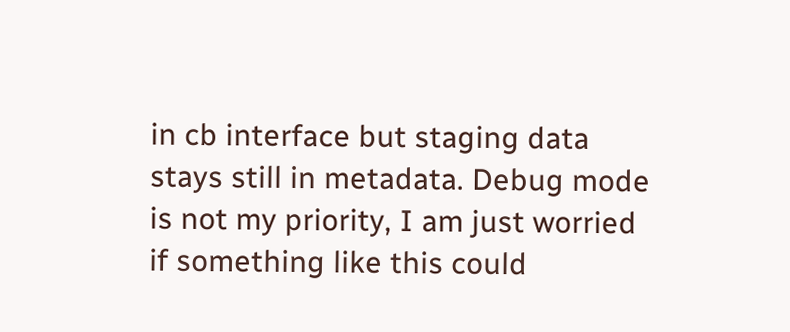in cb interface but staging data stays still in metadata. Debug mode is not my priority, I am just worried if something like this could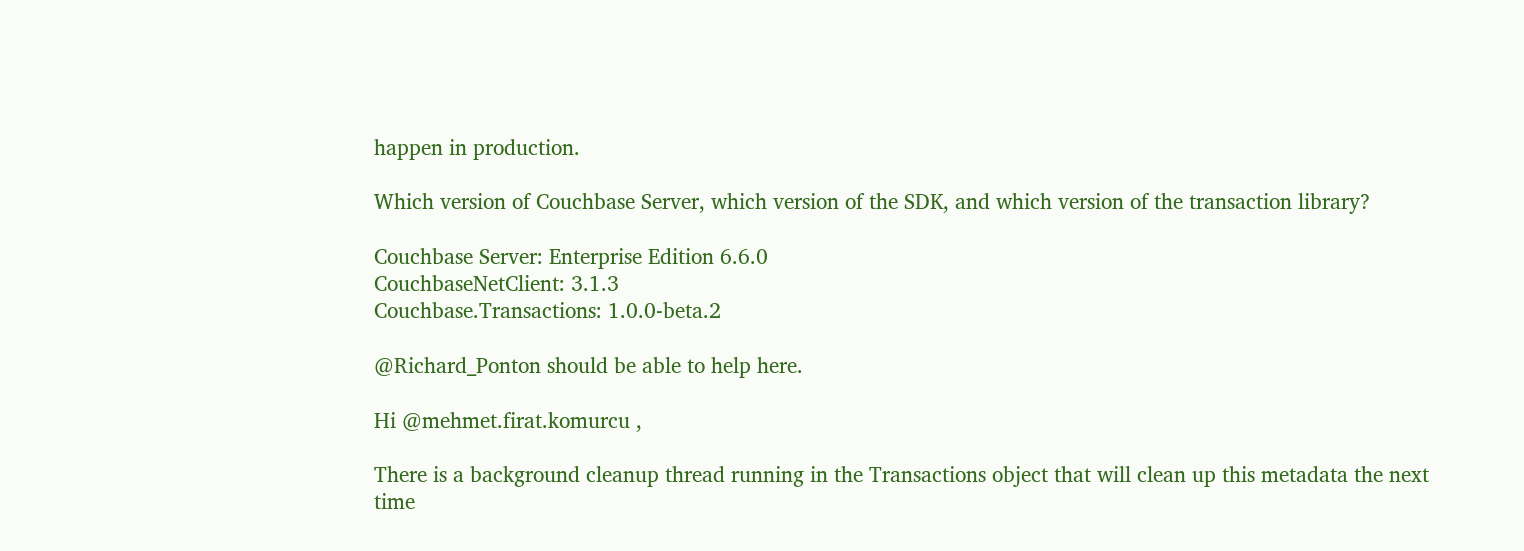happen in production.

Which version of Couchbase Server, which version of the SDK, and which version of the transaction library?

Couchbase Server: Enterprise Edition 6.6.0
CouchbaseNetClient: 3.1.3
Couchbase.Transactions: 1.0.0-beta.2

@Richard_Ponton should be able to help here.

Hi @mehmet.firat.komurcu ,

There is a background cleanup thread running in the Transactions object that will clean up this metadata the next time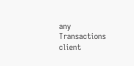any Transactions client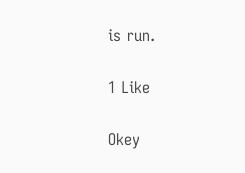is run.

1 Like

Okey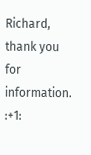Richard, thank you for information. :+1: